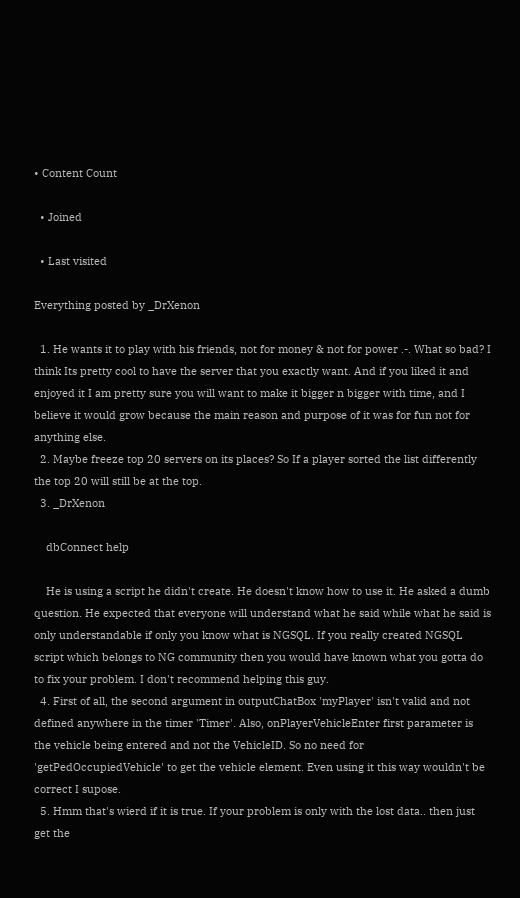• Content Count

  • Joined

  • Last visited

Everything posted by _DrXenon

  1. He wants it to play with his friends, not for money & not for power .-. What so bad? I think Its pretty cool to have the server that you exactly want. And if you liked it and enjoyed it I am pretty sure you will want to make it bigger n bigger with time, and I believe it would grow because the main reason and purpose of it was for fun not for anything else.
  2. Maybe freeze top 20 servers on its places? So If a player sorted the list differently the top 20 will still be at the top.
  3. _DrXenon

    dbConnect help

    He is using a script he didn't create. He doesn't know how to use it. He asked a dumb question. He expected that everyone will understand what he said while what he said is only understandable if only you know what is NGSQL. If you really created NGSQL script which belongs to NG community then you would have known what you gotta do to fix your problem. I don't recommend helping this guy.
  4. First of all, the second argument in outputChatBox 'myPlayer' isn't valid and not defined anywhere in the timer 'Timer'. Also, onPlayerVehicleEnter first parameter is the vehicle being entered and not the VehicleID. So no need for 'getPedOccupiedVehicle' to get the vehicle element. Even using it this way wouldn't be correct I supose.
  5. Hmm that's wierd if it is true. If your problem is only with the lost data.. then just get the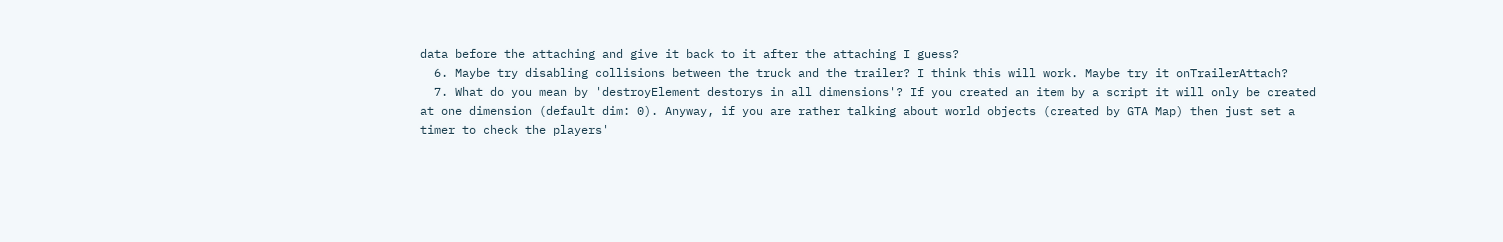data before the attaching and give it back to it after the attaching I guess?
  6. Maybe try disabling collisions between the truck and the trailer? I think this will work. Maybe try it onTrailerAttach?
  7. What do you mean by 'destroyElement destorys in all dimensions'? If you created an item by a script it will only be created at one dimension (default dim: 0). Anyway, if you are rather talking about world objects (created by GTA Map) then just set a timer to check the players'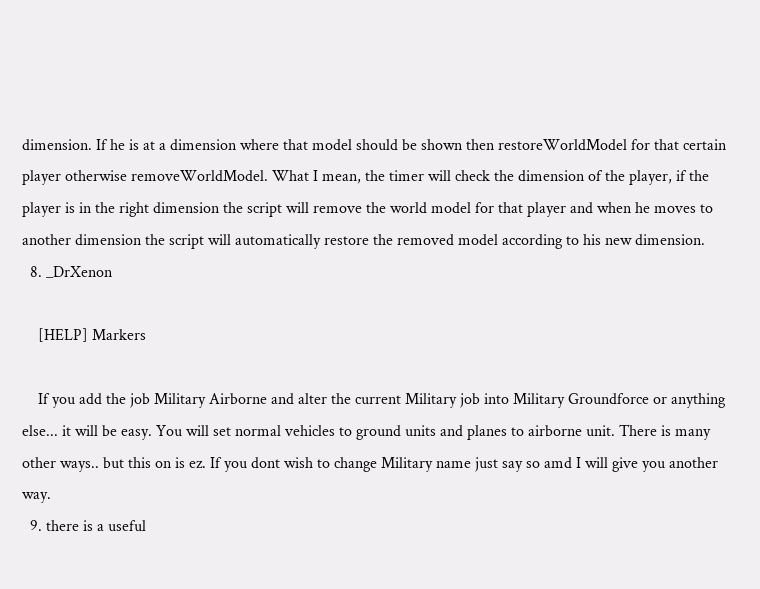dimension. If he is at a dimension where that model should be shown then restoreWorldModel for that certain player otherwise removeWorldModel. What I mean, the timer will check the dimension of the player, if the player is in the right dimension the script will remove the world model for that player and when he moves to another dimension the script will automatically restore the removed model according to his new dimension.
  8. _DrXenon

    [HELP] Markers

    If you add the job Military Airborne and alter the current Military job into Military Groundforce or anything else... it will be easy. You will set normal vehicles to ground units and planes to airborne unit. There is many other ways.. but this on is ez. If you dont wish to change Military name just say so amd I will give you another way.
  9. there is a useful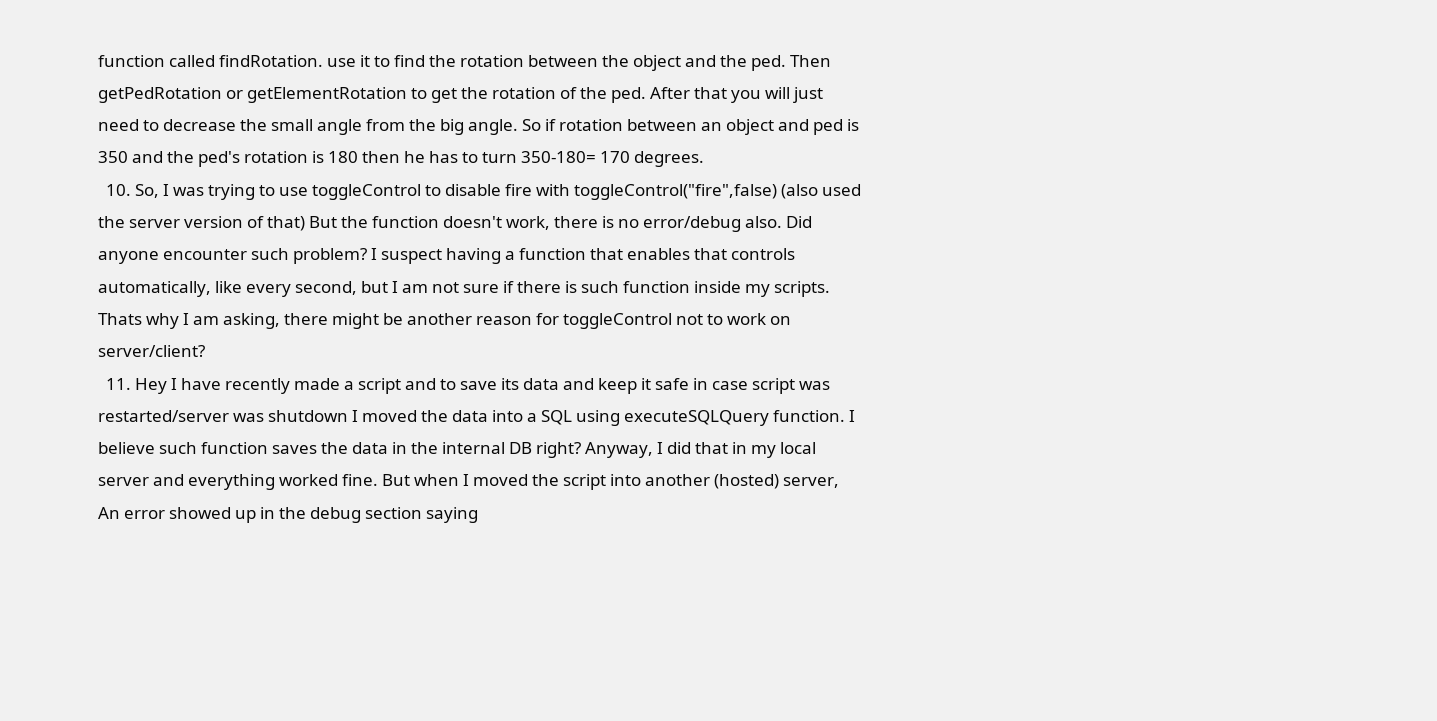function called findRotation. use it to find the rotation between the object and the ped. Then getPedRotation or getElementRotation to get the rotation of the ped. After that you will just need to decrease the small angle from the big angle. So if rotation between an object and ped is 350 and the ped's rotation is 180 then he has to turn 350-180= 170 degrees.
  10. So, I was trying to use toggleControl to disable fire with toggleControl("fire",false) (also used the server version of that) But the function doesn't work, there is no error/debug also. Did anyone encounter such problem? I suspect having a function that enables that controls automatically, like every second, but I am not sure if there is such function inside my scripts. Thats why I am asking, there might be another reason for toggleControl not to work on server/client?
  11. Hey I have recently made a script and to save its data and keep it safe in case script was restarted/server was shutdown I moved the data into a SQL using executeSQLQuery function. I believe such function saves the data in the internal DB right? Anyway, I did that in my local server and everything worked fine. But when I moved the script into another (hosted) server, An error showed up in the debug section saying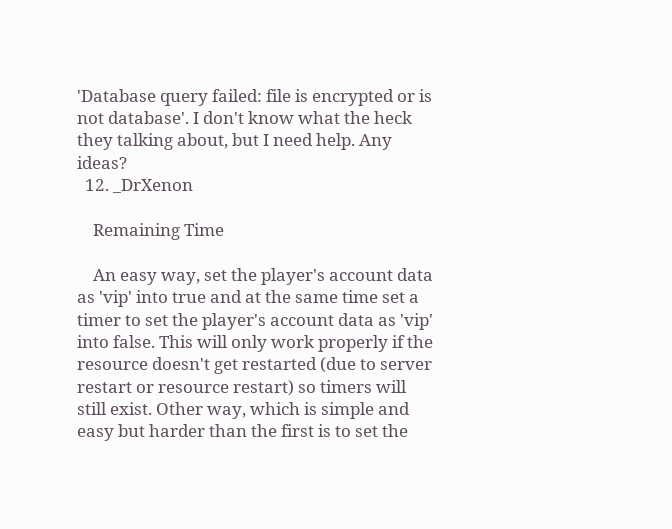'Database query failed: file is encrypted or is not database'. I don't know what the heck they talking about, but I need help. Any ideas?
  12. _DrXenon

    Remaining Time

    An easy way, set the player's account data as 'vip' into true and at the same time set a timer to set the player's account data as 'vip' into false. This will only work properly if the resource doesn't get restarted (due to server restart or resource restart) so timers will still exist. Other way, which is simple and easy but harder than the first is to set the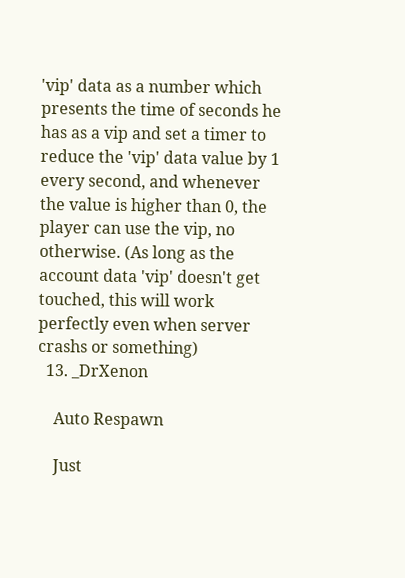'vip' data as a number which presents the time of seconds he has as a vip and set a timer to reduce the 'vip' data value by 1 every second, and whenever the value is higher than 0, the player can use the vip, no otherwise. (As long as the account data 'vip' doesn't get touched, this will work perfectly even when server crashs or something)
  13. _DrXenon

    Auto Respawn

    Just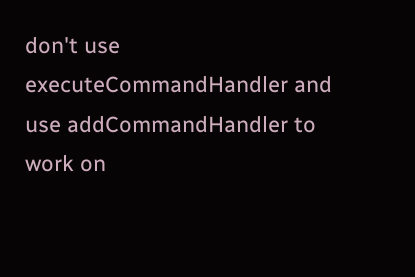don't use executeCommandHandler and use addCommandHandler to work on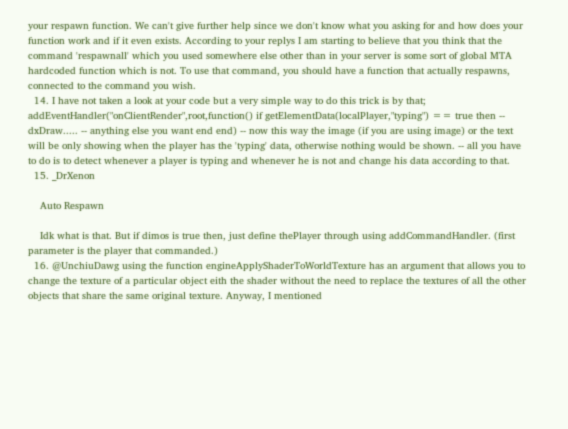your respawn function. We can't give further help since we don't know what you asking for and how does your function work and if it even exists. According to your replys I am starting to believe that you think that the command 'respawnall' which you used somewhere else other than in your server is some sort of global MTA hardcoded function which is not. To use that command, you should have a function that actually respawns, connected to the command you wish.
  14. I have not taken a look at your code but a very simple way to do this trick is by that; addEventHandler("onClientRender",root,function() if getElementData(localPlayer,"typing") == true then -- dxDraw..... -- anything else you want end end) -- now this way the image (if you are using image) or the text will be only showing when the player has the 'typing' data, otherwise nothing would be shown. -- all you have to do is to detect whenever a player is typing and whenever he is not and change his data according to that.
  15. _DrXenon

    Auto Respawn

    Idk what is that. But if dimos is true then, just define thePlayer through using addCommandHandler. (first parameter is the player that commanded.)
  16. @UnchiuDawg using the function engineApplyShaderToWorldTexture has an argument that allows you to change the texture of a particular object eith the shader without the need to replace the textures of all the other objects that share the same original texture. Anyway, I mentioned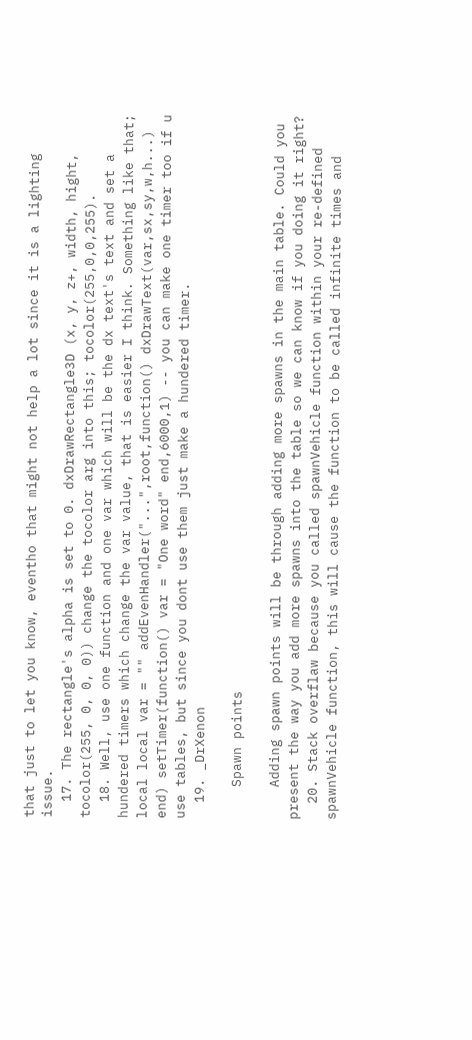that just to let you know, eventho that might not help a lot since it is a lighting issue.
  17. The rectangle's alpha is set to 0. dxDrawRectangle3D (x, y, z+, width, hight, tocolor(255, 0, 0, 0)) change the tocolor arg into this; tocolor(255,0,0,255).
  18. Well, use one function and one var which will be the dx text's text and set a hundered timers which change the var value, that is easier I think. Something like that; local local var = "" addEvenHandler("...",root,function() dxDrawText(var,sx,sy,w,h...) end) setTimer(function() var = "One word" end,6000,1) -- you can make one timer too if u use tables, but since you dont use them just make a hundered timer.
  19. _DrXenon

    Spawn points

    Adding spawn points will be through adding more spawns in the main table. Could you present the way you add more spawns into the table so we can know if you doing it right?
  20. Stack overflaw because you called spawnVehicle function within your re-defined spawnVehicle function, this will cause the function to be called infinite times and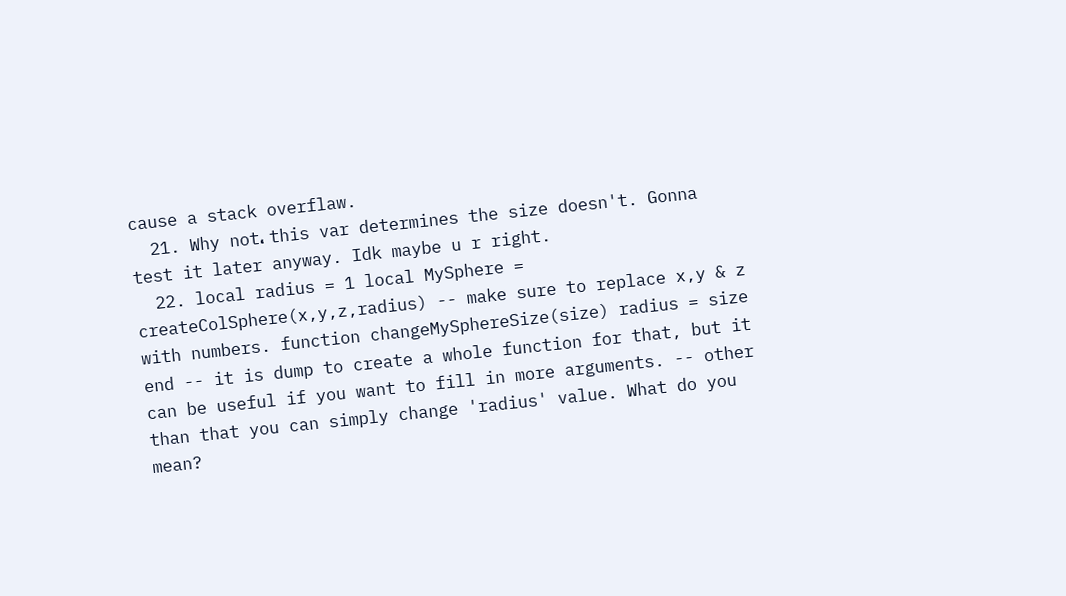cause a stack overflaw.
  21. Why not، this var determines the size doesn't. Gonna test it later anyway. Idk maybe u r right.
  22. local radius = 1 local MySphere = createColSphere(x,y,z,radius) -- make sure to replace x,y & z with numbers. function changeMySphereSize(size) radius = size end -- it is dump to create a whole function for that, but it can be useful if you want to fill in more arguments. -- other than that you can simply change 'radius' value. What do you mean?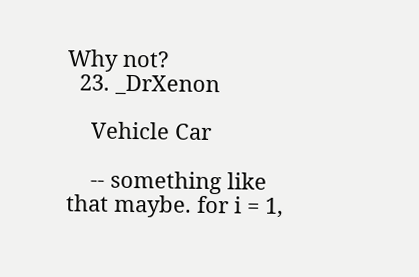Why not?
  23. _DrXenon

    Vehicle Car

    -- something like that maybe. for i = 1,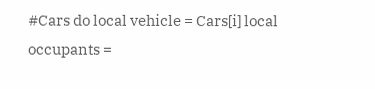#Cars do local vehicle = Cars[i] local occupants =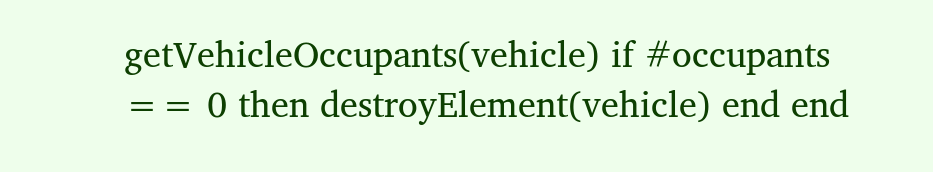getVehicleOccupants(vehicle) if #occupants == 0 then destroyElement(vehicle) end end